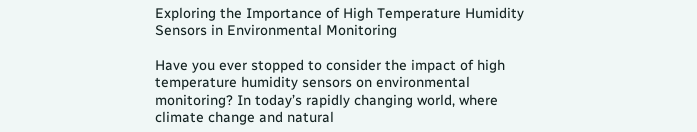Exploring the Importance of High Temperature Humidity Sensors in Environmental Monitoring

Have you ever stopped to consider the impact of high temperature humidity sensors on environmental monitoring? In today’s rapidly changing world, where climate change and natural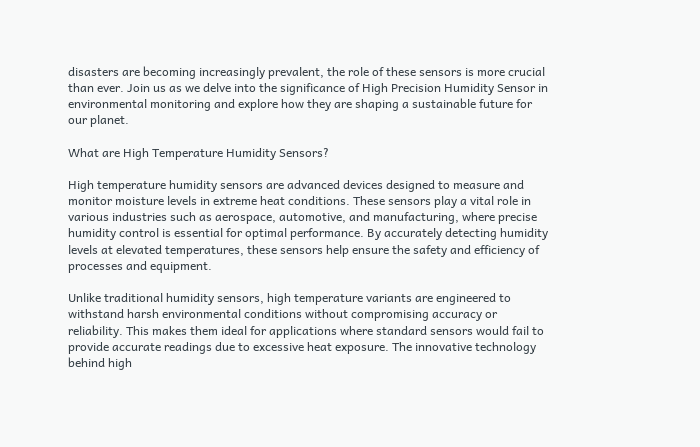disasters are becoming increasingly prevalent, the role of these sensors is more crucial than ever. Join us as we delve into the significance of High Precision Humidity Sensor in environmental monitoring and explore how they are shaping a sustainable future for our planet.

What are High Temperature Humidity Sensors?

High temperature humidity sensors are advanced devices designed to measure and monitor moisture levels in extreme heat conditions. These sensors play a vital role in various industries such as aerospace, automotive, and manufacturing, where precise humidity control is essential for optimal performance. By accurately detecting humidity levels at elevated temperatures, these sensors help ensure the safety and efficiency of processes and equipment.

Unlike traditional humidity sensors, high temperature variants are engineered to withstand harsh environmental conditions without compromising accuracy or reliability. This makes them ideal for applications where standard sensors would fail to provide accurate readings due to excessive heat exposure. The innovative technology behind high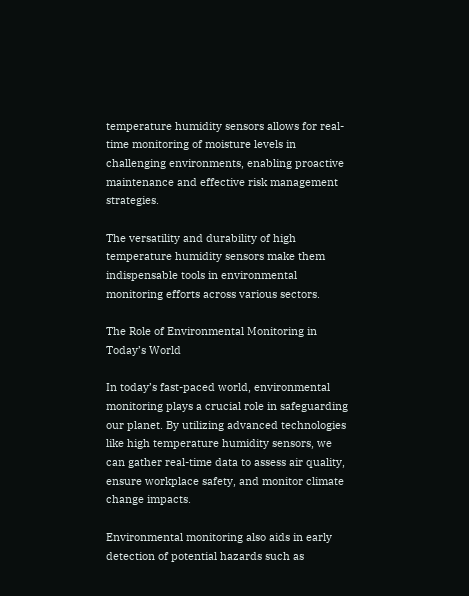temperature humidity sensors allows for real-time monitoring of moisture levels in challenging environments, enabling proactive maintenance and effective risk management strategies.

The versatility and durability of high temperature humidity sensors make them indispensable tools in environmental monitoring efforts across various sectors.

The Role of Environmental Monitoring in Today’s World

In today’s fast-paced world, environmental monitoring plays a crucial role in safeguarding our planet. By utilizing advanced technologies like high temperature humidity sensors, we can gather real-time data to assess air quality, ensure workplace safety, and monitor climate change impacts.

Environmental monitoring also aids in early detection of potential hazards such as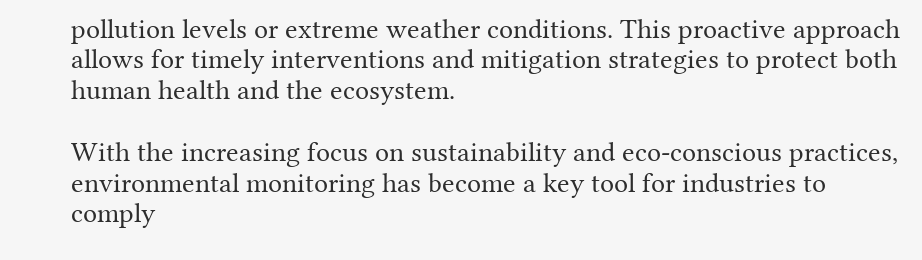pollution levels or extreme weather conditions. This proactive approach allows for timely interventions and mitigation strategies to protect both human health and the ecosystem.

With the increasing focus on sustainability and eco-conscious practices, environmental monitoring has become a key tool for industries to comply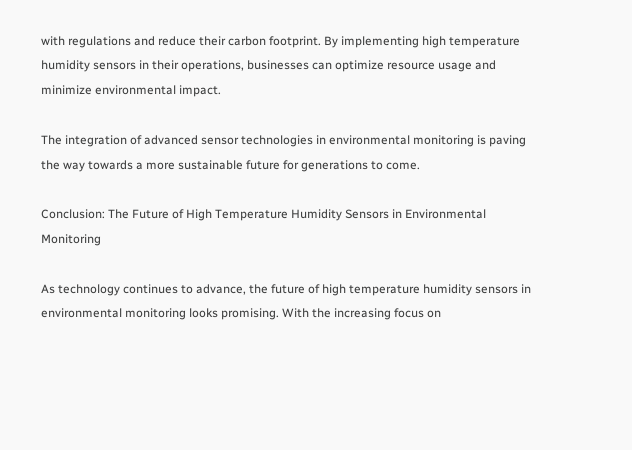with regulations and reduce their carbon footprint. By implementing high temperature humidity sensors in their operations, businesses can optimize resource usage and minimize environmental impact.

The integration of advanced sensor technologies in environmental monitoring is paving the way towards a more sustainable future for generations to come.

Conclusion: The Future of High Temperature Humidity Sensors in Environmental Monitoring

As technology continues to advance, the future of high temperature humidity sensors in environmental monitoring looks promising. With the increasing focus on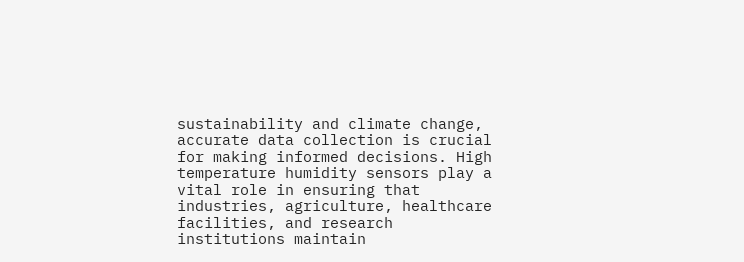sustainability and climate change, accurate data collection is crucial for making informed decisions. High temperature humidity sensors play a vital role in ensuring that industries, agriculture, healthcare facilities, and research institutions maintain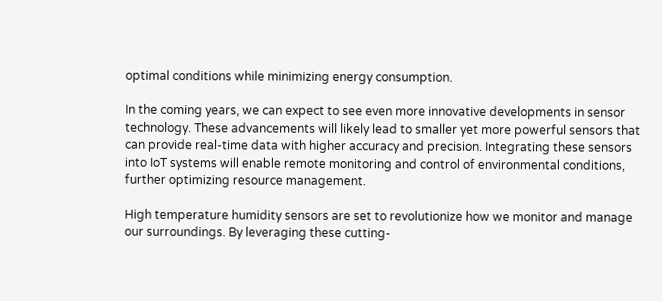optimal conditions while minimizing energy consumption.

In the coming years, we can expect to see even more innovative developments in sensor technology. These advancements will likely lead to smaller yet more powerful sensors that can provide real-time data with higher accuracy and precision. Integrating these sensors into IoT systems will enable remote monitoring and control of environmental conditions, further optimizing resource management.

High temperature humidity sensors are set to revolutionize how we monitor and manage our surroundings. By leveraging these cutting-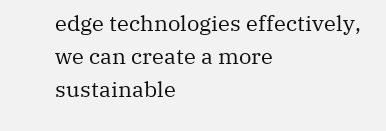edge technologies effectively, we can create a more sustainable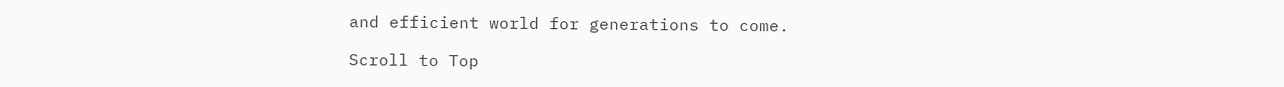and efficient world for generations to come.

Scroll to Top